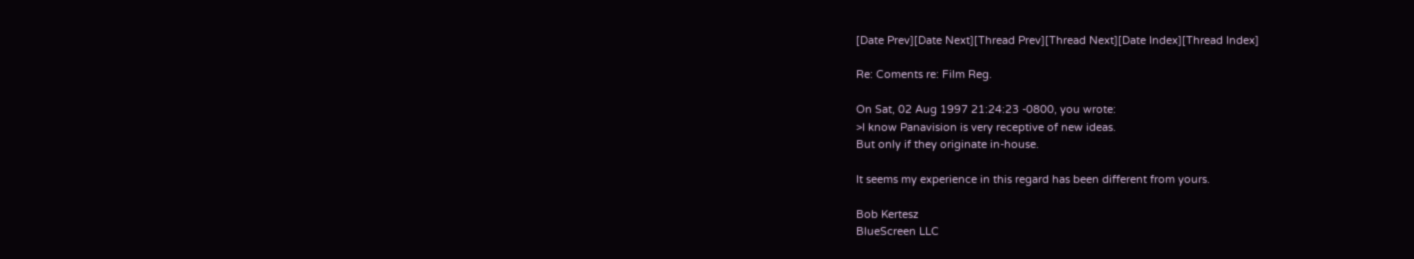[Date Prev][Date Next][Thread Prev][Thread Next][Date Index][Thread Index]

Re: Coments re: Film Reg.

On Sat, 02 Aug 1997 21:24:23 -0800, you wrote:
>I know Panavision is very receptive of new ideas.
But only if they originate in-house.

It seems my experience in this regard has been different from yours.

Bob Kertesz
BlueScreen LLC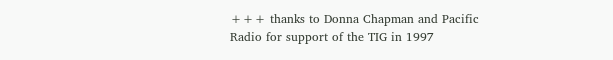+++ thanks to Donna Chapman and Pacific Radio for support of the TIG in 1997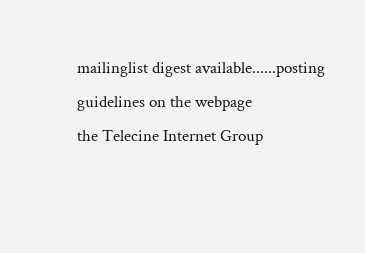mailinglist digest available......posting guidelines on the webpage
the Telecine Internet Group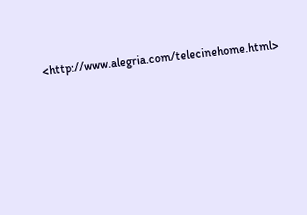<http://www.alegria.com/telecinehome.html>